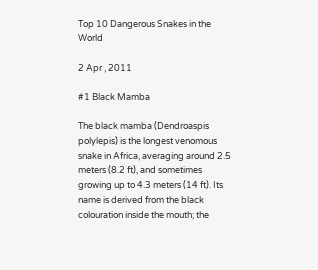Top 10 Dangerous Snakes in the World

2 Apr , 2011

#1 Black Mamba

The black mamba (Dendroaspis polylepis) is the longest venomous snake in Africa, averaging around 2.5 meters (8.2 ft), and sometimes growing up to 4.3 meters (14 ft). Its name is derived from the black colouration inside the mouth; the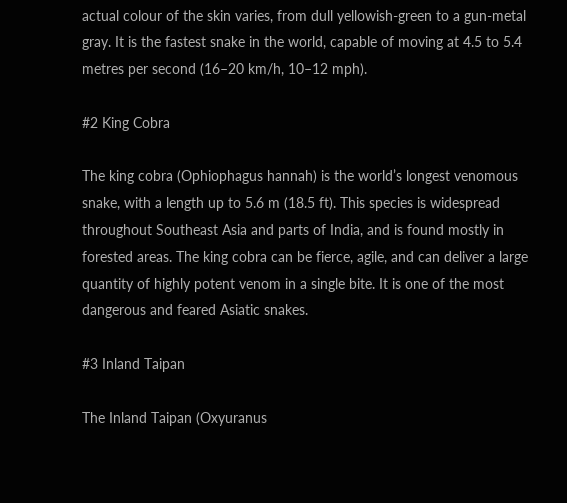actual colour of the skin varies, from dull yellowish-green to a gun-metal gray. It is the fastest snake in the world, capable of moving at 4.5 to 5.4 metres per second (16–20 km/h, 10–12 mph).

#2 King Cobra

The king cobra (Ophiophagus hannah) is the world’s longest venomous snake, with a length up to 5.6 m (18.5 ft). This species is widespread throughout Southeast Asia and parts of India, and is found mostly in forested areas. The king cobra can be fierce, agile, and can deliver a large quantity of highly potent venom in a single bite. It is one of the most dangerous and feared Asiatic snakes.

#3 Inland Taipan

The Inland Taipan (Oxyuranus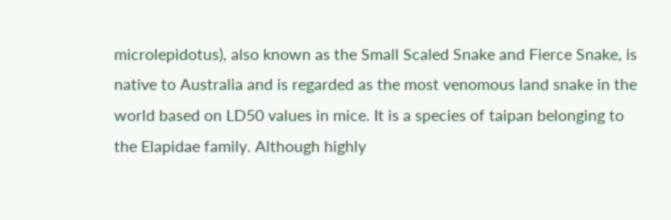microlepidotus), also known as the Small Scaled Snake and Fierce Snake, is native to Australia and is regarded as the most venomous land snake in the world based on LD50 values in mice. It is a species of taipan belonging to the Elapidae family. Although highly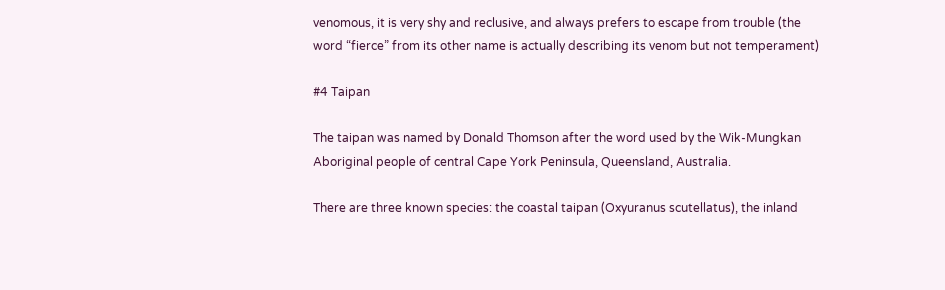venomous, it is very shy and reclusive, and always prefers to escape from trouble (the word “fierce” from its other name is actually describing its venom but not temperament)

#4 Taipan

The taipan was named by Donald Thomson after the word used by the Wik-Mungkan Aboriginal people of central Cape York Peninsula, Queensland, Australia.

There are three known species: the coastal taipan (Oxyuranus scutellatus), the inland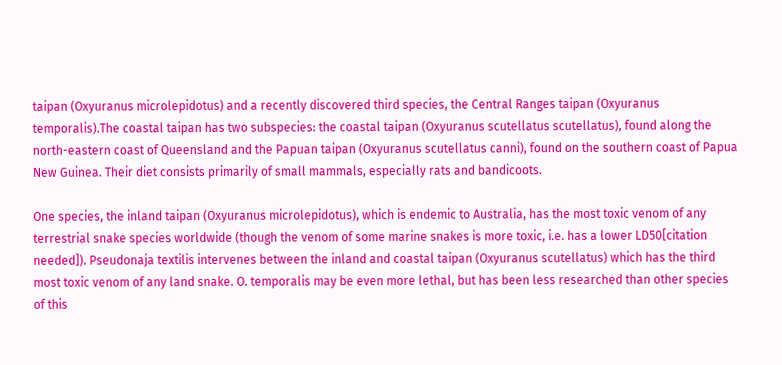taipan (Oxyuranus microlepidotus) and a recently discovered third species, the Central Ranges taipan (Oxyuranus temporalis).The coastal taipan has two subspecies: the coastal taipan (Oxyuranus scutellatus scutellatus), found along the north-eastern coast of Queensland and the Papuan taipan (Oxyuranus scutellatus canni), found on the southern coast of Papua New Guinea. Their diet consists primarily of small mammals, especially rats and bandicoots.

One species, the inland taipan (Oxyuranus microlepidotus), which is endemic to Australia, has the most toxic venom of any terrestrial snake species worldwide (though the venom of some marine snakes is more toxic, i.e. has a lower LD50[citation needed]). Pseudonaja textilis intervenes between the inland and coastal taipan (Oxyuranus scutellatus) which has the third most toxic venom of any land snake. O. temporalis may be even more lethal, but has been less researched than other species of this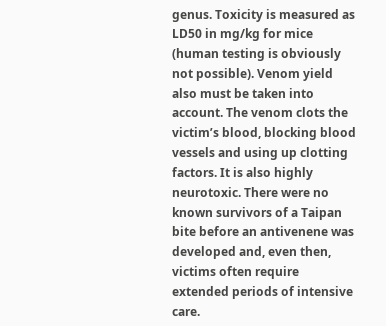genus. Toxicity is measured as LD50 in mg/kg for mice (human testing is obviously not possible). Venom yield also must be taken into account. The venom clots the victim’s blood, blocking blood vessels and using up clotting factors. It is also highly neurotoxic. There were no known survivors of a Taipan bite before an antivenene was developed and, even then, victims often require extended periods of intensive care.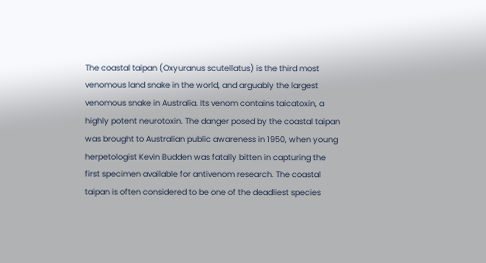The coastal taipan (Oxyuranus scutellatus) is the third most venomous land snake in the world, and arguably the largest venomous snake in Australia. Its venom contains taicatoxin, a highly potent neurotoxin. The danger posed by the coastal taipan was brought to Australian public awareness in 1950, when young herpetologist Kevin Budden was fatally bitten in capturing the first specimen available for antivenom research. The coastal taipan is often considered to be one of the deadliest species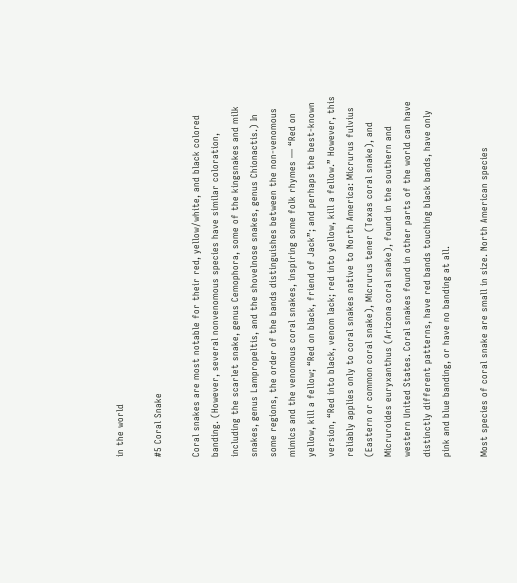in the world

#5 Coral Snake

Coral snakes are most notable for their red, yellow/white, and black colored banding. (However, several nonvenomous species have similar coloration, including the scarlet snake, genus Cemophora, some of the kingsnakes and milk snakes, genus Lampropeltis, and the shovelnose snakes, genus Chionactis.) In some regions, the order of the bands distinguishes between the non-venomous mimics and the venomous coral snakes, inspiring some folk rhymes — “Red on yellow, kill a fellow; “Red on black, friend of Jack”; and perhaps the best-known version, “Red into black, venom lack; red into yellow, kill a fellow.” However, this reliably applies only to coral snakes native to North America: Micrurus fulvius (Eastern or common coral snake), Micrurus tener (Texas coral snake), and Micruroides euryxanthus (Arizona coral snake), found in the southern and western United States. Coral snakes found in other parts of the world can have distinctly different patterns, have red bands touching black bands, have only pink and blue banding, or have no banding at all.

Most species of coral snake are small in size. North American species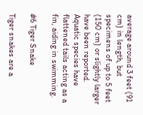average around 3 feet (91 cm) in length, but specimens of up to 5 feet (150 cm) or slightly larger have been reported. Aquatic species have flattened tails acting as a fin, aiding in swimming.

#6 Tiger Snake

Tiger snakes are a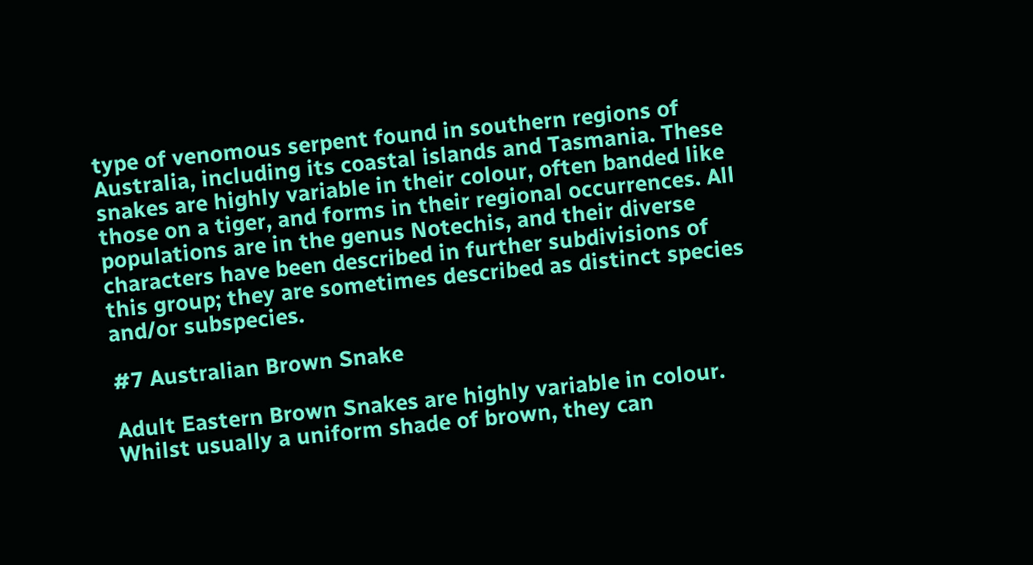type of venomous serpent found in southern regions of Australia, including its coastal islands and Tasmania. These snakes are highly variable in their colour, often banded like those on a tiger, and forms in their regional occurrences. All populations are in the genus Notechis, and their diverse characters have been described in further subdivisions of this group; they are sometimes described as distinct species and/or subspecies.

#7 Australian Brown Snake

Adult Eastern Brown Snakes are highly variable in colour. Whilst usually a uniform shade of brown, they can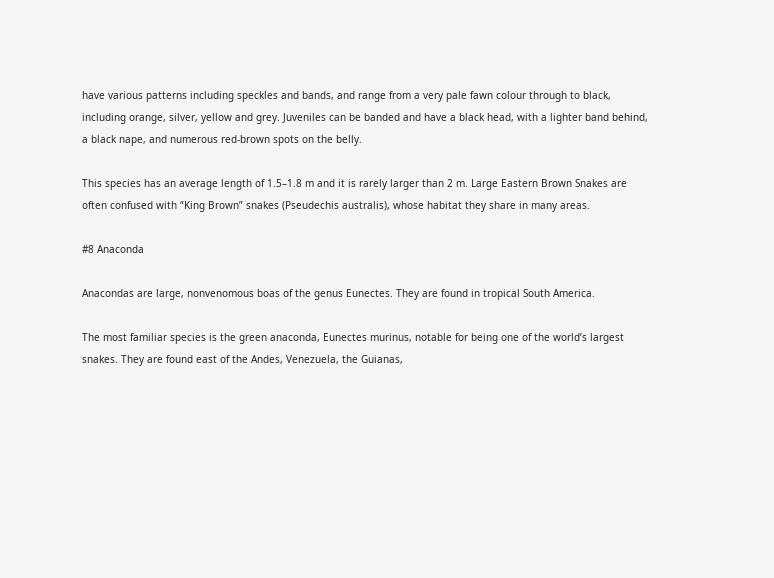have various patterns including speckles and bands, and range from a very pale fawn colour through to black, including orange, silver, yellow and grey. Juveniles can be banded and have a black head, with a lighter band behind, a black nape, and numerous red-brown spots on the belly.

This species has an average length of 1.5–1.8 m and it is rarely larger than 2 m. Large Eastern Brown Snakes are often confused with “King Brown” snakes (Pseudechis australis), whose habitat they share in many areas.

#8 Anaconda

Anacondas are large, nonvenomous boas of the genus Eunectes. They are found in tropical South America.

The most familiar species is the green anaconda, Eunectes murinus, notable for being one of the world’s largest snakes. They are found east of the Andes, Venezuela, the Guianas,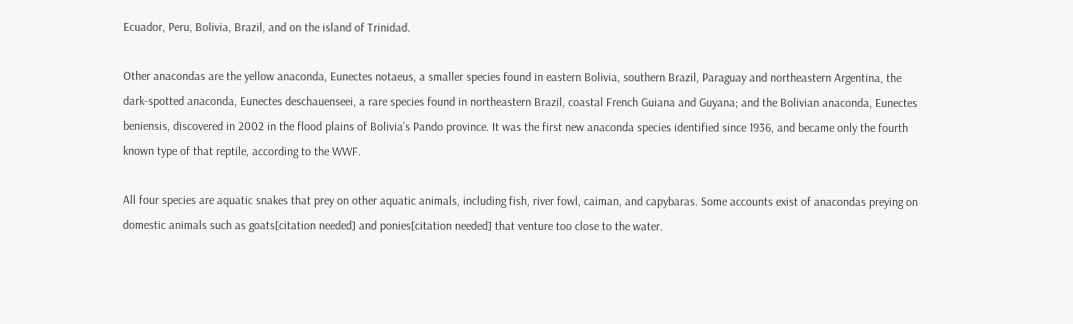Ecuador, Peru, Bolivia, Brazil, and on the island of Trinidad.

Other anacondas are the yellow anaconda, Eunectes notaeus, a smaller species found in eastern Bolivia, southern Brazil, Paraguay and northeastern Argentina, the dark-spotted anaconda, Eunectes deschauenseei, a rare species found in northeastern Brazil, coastal French Guiana and Guyana; and the Bolivian anaconda, Eunectes beniensis, discovered in 2002 in the flood plains of Bolivia’s Pando province. It was the first new anaconda species identified since 1936, and became only the fourth known type of that reptile, according to the WWF.

All four species are aquatic snakes that prey on other aquatic animals, including fish, river fowl, caiman, and capybaras. Some accounts exist of anacondas preying on domestic animals such as goats[citation needed] and ponies[citation needed] that venture too close to the water.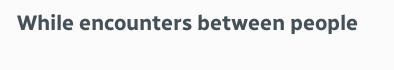While encounters between people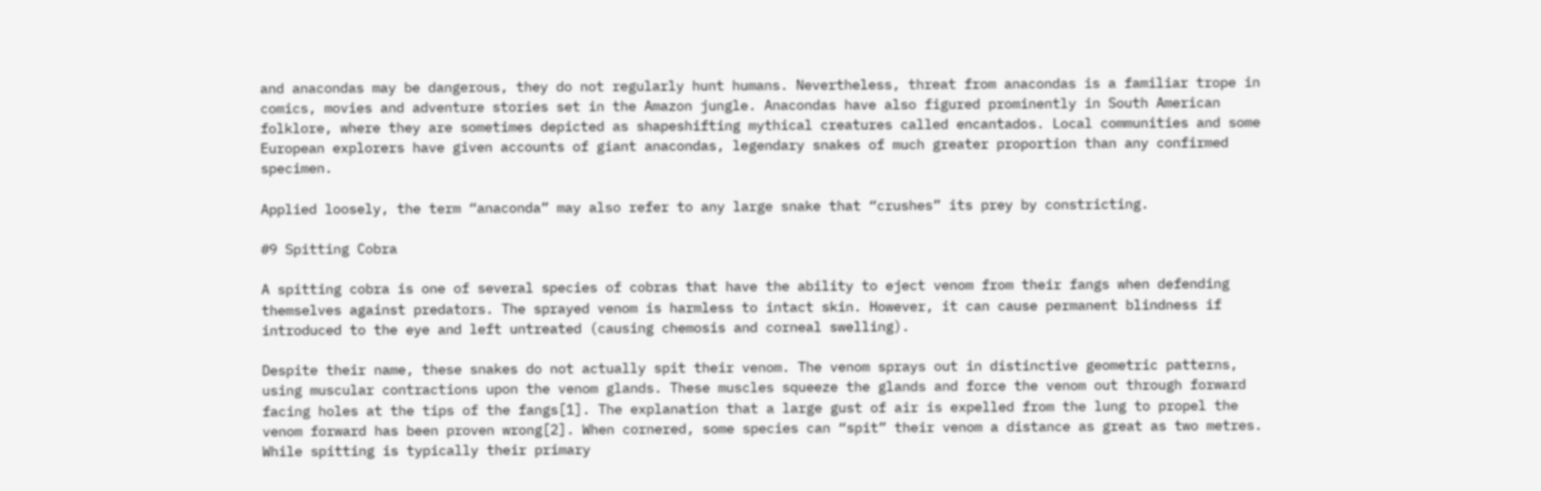and anacondas may be dangerous, they do not regularly hunt humans. Nevertheless, threat from anacondas is a familiar trope in comics, movies and adventure stories set in the Amazon jungle. Anacondas have also figured prominently in South American folklore, where they are sometimes depicted as shapeshifting mythical creatures called encantados. Local communities and some European explorers have given accounts of giant anacondas, legendary snakes of much greater proportion than any confirmed specimen.

Applied loosely, the term “anaconda” may also refer to any large snake that “crushes” its prey by constricting.

#9 Spitting Cobra

A spitting cobra is one of several species of cobras that have the ability to eject venom from their fangs when defending themselves against predators. The sprayed venom is harmless to intact skin. However, it can cause permanent blindness if introduced to the eye and left untreated (causing chemosis and corneal swelling).

Despite their name, these snakes do not actually spit their venom. The venom sprays out in distinctive geometric patterns, using muscular contractions upon the venom glands. These muscles squeeze the glands and force the venom out through forward facing holes at the tips of the fangs[1]. The explanation that a large gust of air is expelled from the lung to propel the venom forward has been proven wrong[2]. When cornered, some species can “spit” their venom a distance as great as two metres. While spitting is typically their primary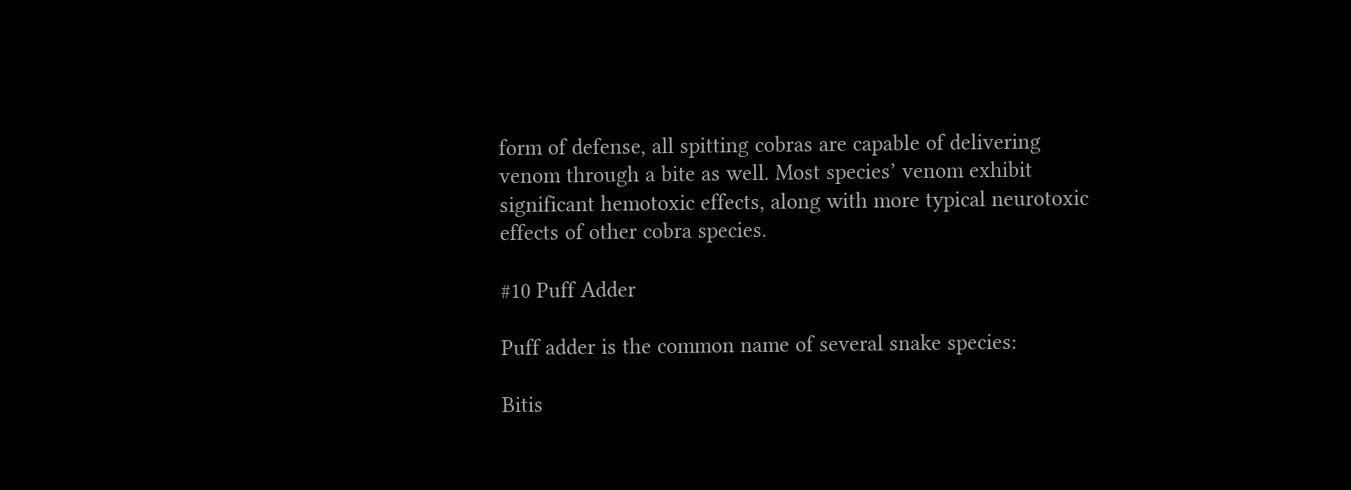form of defense, all spitting cobras are capable of delivering venom through a bite as well. Most species’ venom exhibit significant hemotoxic effects, along with more typical neurotoxic effects of other cobra species.

#10 Puff Adder

Puff adder is the common name of several snake species:

Bitis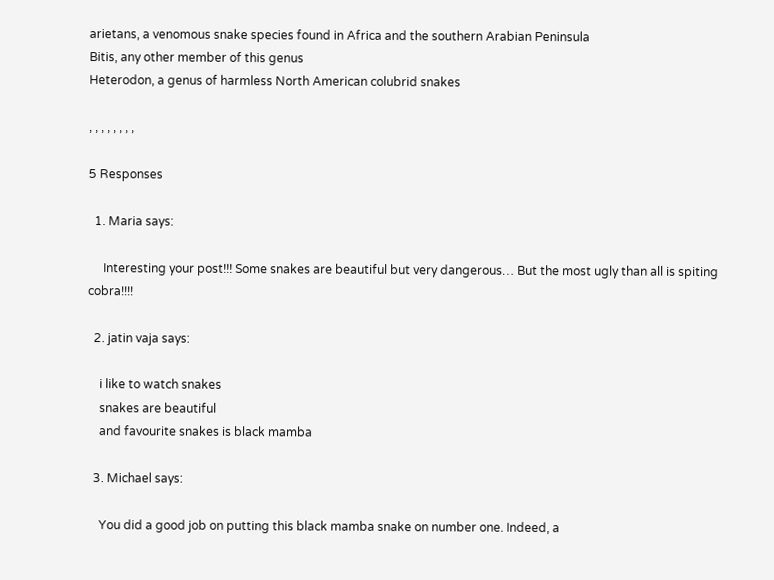arietans, a venomous snake species found in Africa and the southern Arabian Peninsula
Bitis, any other member of this genus
Heterodon, a genus of harmless North American colubrid snakes

, , , , , , , ,

5 Responses

  1. Maria says:

     Interesting your post!!! Some snakes are beautiful but very dangerous… But the most ugly than all is spiting cobra!!!!

  2. jatin vaja says:

    i like to watch snakes
    snakes are beautiful
    and favourite snakes is black mamba

  3. Michael says:

    You did a good job on putting this black mamba snake on number one. Indeed, a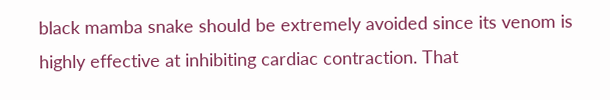black mamba snake should be extremely avoided since its venom is highly effective at inhibiting cardiac contraction. That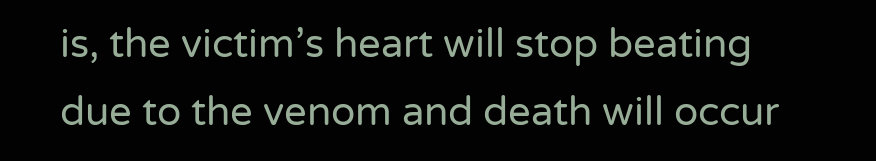is, the victim’s heart will stop beating due to the venom and death will occur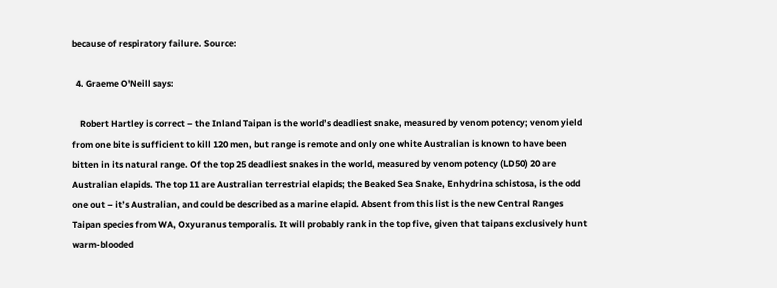because of respiratory failure. Source:

  4. Graeme O'Neill says:

    Robert Hartley is correct – the Inland Taipan is the world’s deadliest snake, measured by venom potency; venom yield from one bite is sufficient to kill 120 men, but range is remote and only one white Australian is known to have been bitten in its natural range. Of the top 25 deadliest snakes in the world, measured by venom potency (LD50) 20 are Australian elapids. The top 11 are Australian terrestrial elapids; the Beaked Sea Snake, Enhydrina schistosa, is the odd one out – it’s Australian, and could be described as a marine elapid. Absent from this list is the new Central Ranges Taipan species from WA, Oxyuranus temporalis. It will probably rank in the top five, given that taipans exclusively hunt warm-blooded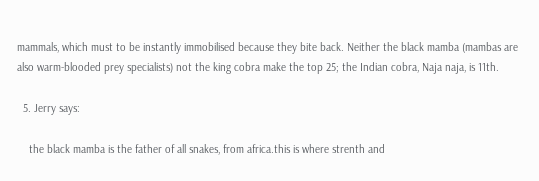mammals, which must to be instantly immobilised because they bite back. Neither the black mamba (mambas are also warm-blooded prey specialists) not the king cobra make the top 25; the Indian cobra, Naja naja, is 11th.

  5. Jerry says:

    the black mamba is the father of all snakes, from africa.this is where strenth and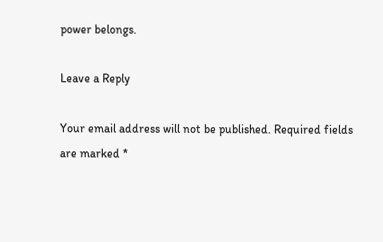power belongs.

Leave a Reply

Your email address will not be published. Required fields are marked *